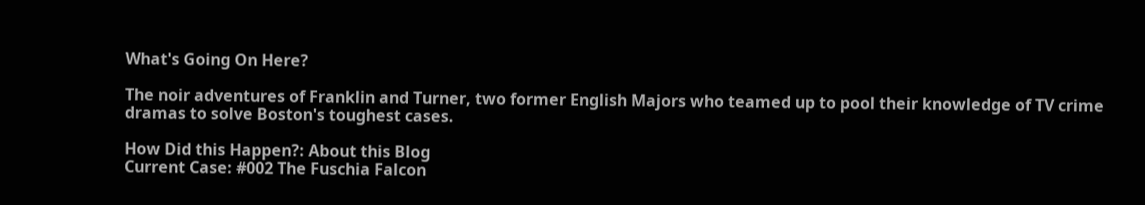What's Going On Here?

The noir adventures of Franklin and Turner, two former English Majors who teamed up to pool their knowledge of TV crime dramas to solve Boston's toughest cases.

How Did this Happen?: About this Blog
Current Case: #002 The Fuschia Falcon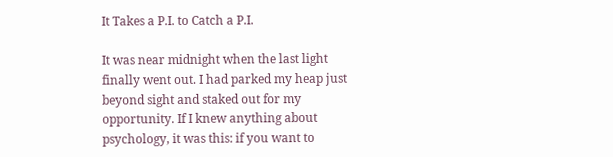It Takes a P.I. to Catch a P.I.

It was near midnight when the last light finally went out. I had parked my heap just beyond sight and staked out for my opportunity. If I knew anything about psychology, it was this: if you want to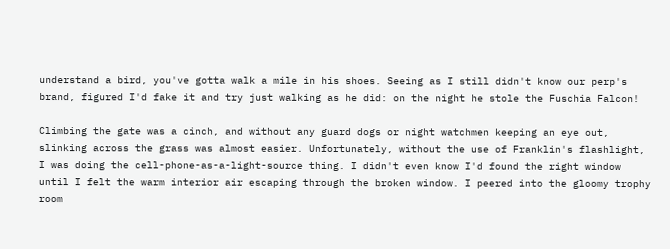understand a bird, you've gotta walk a mile in his shoes. Seeing as I still didn't know our perp's brand, figured I'd fake it and try just walking as he did: on the night he stole the Fuschia Falcon!

Climbing the gate was a cinch, and without any guard dogs or night watchmen keeping an eye out, slinking across the grass was almost easier. Unfortunately, without the use of Franklin's flashlight, I was doing the cell-phone-as-a-light-source thing. I didn't even know I'd found the right window until I felt the warm interior air escaping through the broken window. I peered into the gloomy trophy room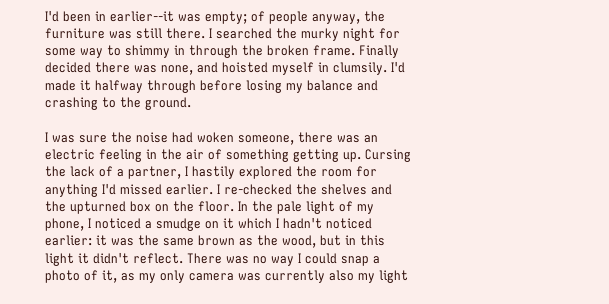I'd been in earlier--it was empty; of people anyway, the furniture was still there. I searched the murky night for some way to shimmy in through the broken frame. Finally decided there was none, and hoisted myself in clumsily. I'd made it halfway through before losing my balance and crashing to the ground.

I was sure the noise had woken someone, there was an electric feeling in the air of something getting up. Cursing the lack of a partner, I hastily explored the room for anything I'd missed earlier. I re-checked the shelves and the upturned box on the floor. In the pale light of my phone, I noticed a smudge on it which I hadn't noticed earlier: it was the same brown as the wood, but in this light it didn't reflect. There was no way I could snap a photo of it, as my only camera was currently also my light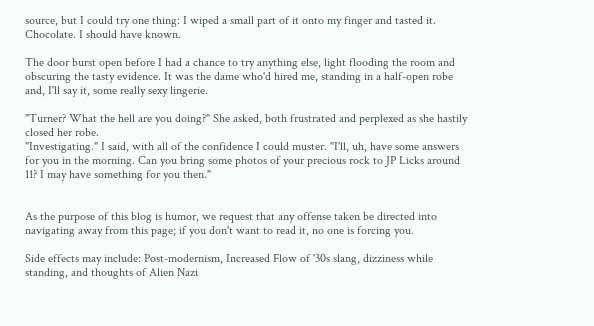source, but I could try one thing: I wiped a small part of it onto my finger and tasted it. Chocolate. I should have known.

The door burst open before I had a chance to try anything else, light flooding the room and obscuring the tasty evidence. It was the dame who'd hired me, standing in a half-open robe and, I'll say it, some really sexy lingerie.

"Turner? What the hell are you doing?" She asked, both frustrated and perplexed as she hastily closed her robe.
"Investigating." I said, with all of the confidence I could muster. "I'll, uh, have some answers for you in the morning. Can you bring some photos of your precious rock to JP Licks around 11? I may have something for you then."


As the purpose of this blog is humor, we request that any offense taken be directed into navigating away from this page; if you don't want to read it, no one is forcing you.

Side effects may include: Post-modernism, Increased Flow of '30s slang, dizziness while standing, and thoughts of Alien Nazi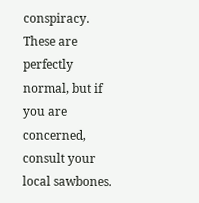conspiracy. These are perfectly normal, but if you are concerned, consult your local sawbones.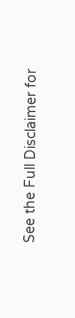See the Full Disclaimer for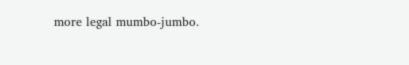more legal mumbo-jumbo.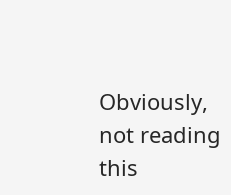Obviously, not reading this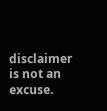disclaimer is not an excuse.